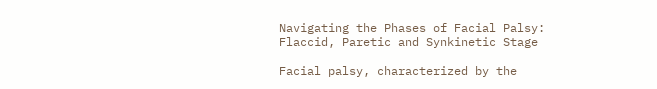Navigating the Phases of Facial Palsy: Flaccid, Paretic and Synkinetic Stage

Facial palsy, characterized by the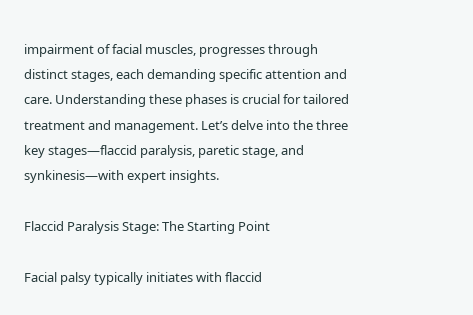impairment of facial muscles, progresses through distinct stages, each demanding specific attention and care. Understanding these phases is crucial for tailored treatment and management. Let’s delve into the three key stages—flaccid paralysis, paretic stage, and synkinesis—with expert insights.

Flaccid Paralysis Stage: The Starting Point

Facial palsy typically initiates with flaccid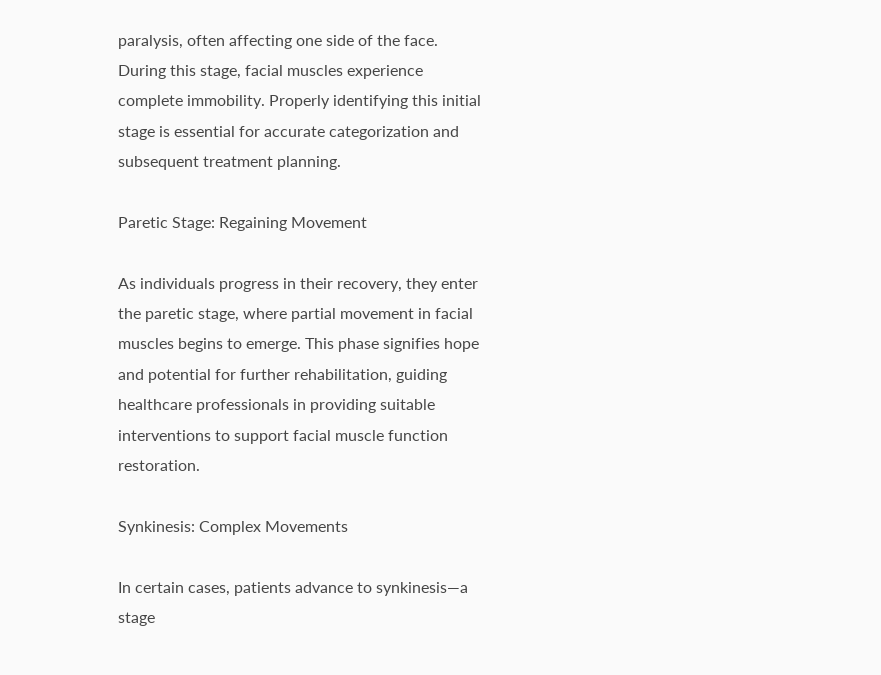paralysis, often affecting one side of the face. During this stage, facial muscles experience complete immobility. Properly identifying this initial stage is essential for accurate categorization and subsequent treatment planning.

Paretic Stage: Regaining Movement

As individuals progress in their recovery, they enter the paretic stage, where partial movement in facial muscles begins to emerge. This phase signifies hope and potential for further rehabilitation, guiding healthcare professionals in providing suitable interventions to support facial muscle function restoration.

Synkinesis: Complex Movements

In certain cases, patients advance to synkinesis—a stage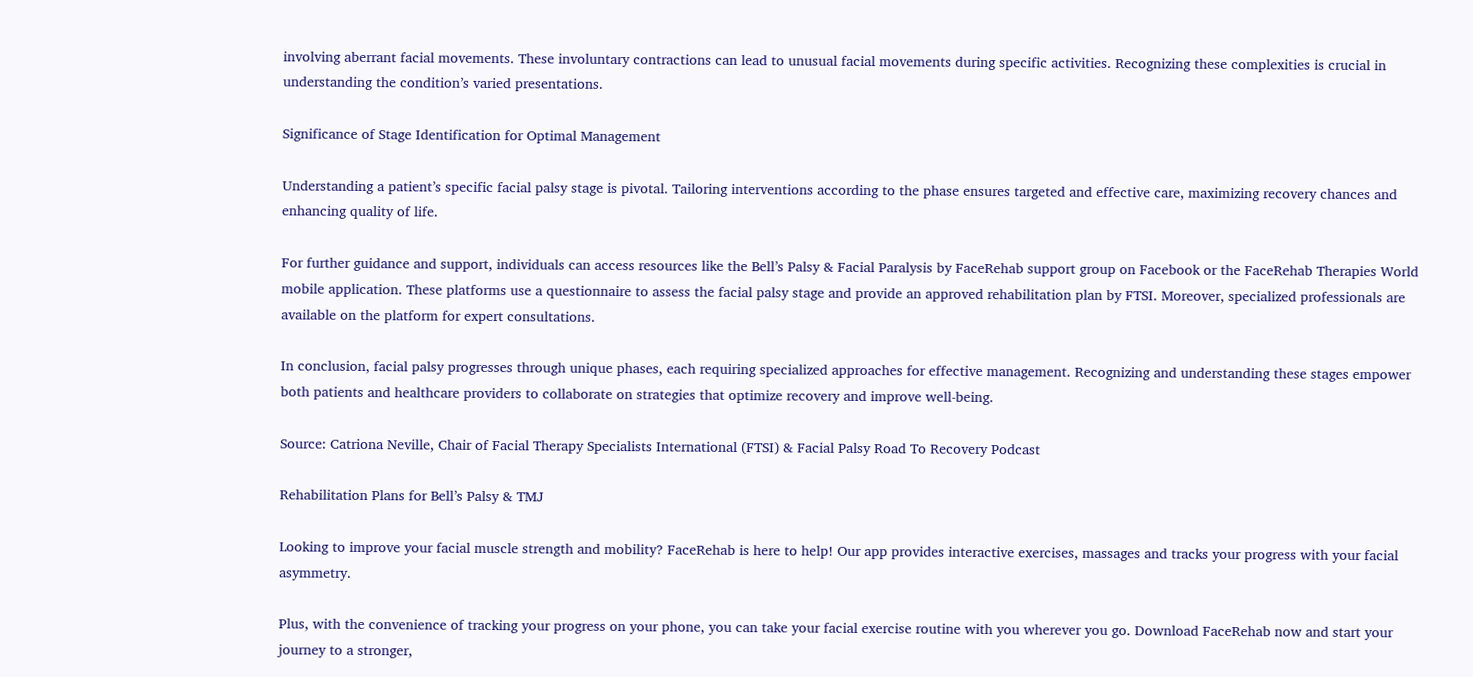involving aberrant facial movements. These involuntary contractions can lead to unusual facial movements during specific activities. Recognizing these complexities is crucial in understanding the condition’s varied presentations.

Significance of Stage Identification for Optimal Management

Understanding a patient’s specific facial palsy stage is pivotal. Tailoring interventions according to the phase ensures targeted and effective care, maximizing recovery chances and enhancing quality of life.

For further guidance and support, individuals can access resources like the Bell’s Palsy & Facial Paralysis by FaceRehab support group on Facebook or the FaceRehab Therapies World mobile application. These platforms use a questionnaire to assess the facial palsy stage and provide an approved rehabilitation plan by FTSI. Moreover, specialized professionals are available on the platform for expert consultations.

In conclusion, facial palsy progresses through unique phases, each requiring specialized approaches for effective management. Recognizing and understanding these stages empower both patients and healthcare providers to collaborate on strategies that optimize recovery and improve well-being.

Source: Catriona Neville, Chair of Facial Therapy Specialists International (FTSI) & Facial Palsy Road To Recovery Podcast

Rehabilitation Plans for Bell’s Palsy & TMJ

Looking to improve your facial muscle strength and mobility? FaceRehab is here to help! Our app provides interactive exercises, massages and tracks your progress with your facial asymmetry.

Plus, with the convenience of tracking your progress on your phone, you can take your facial exercise routine with you wherever you go. Download FaceRehab now and start your journey to a stronger,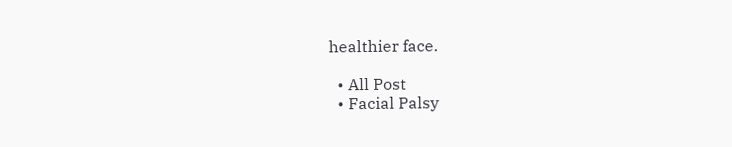healthier face.

  • All Post
  • Facial Palsy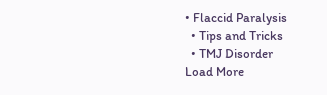• Flaccid Paralysis
  • Tips and Tricks
  • TMJ Disorder
Load More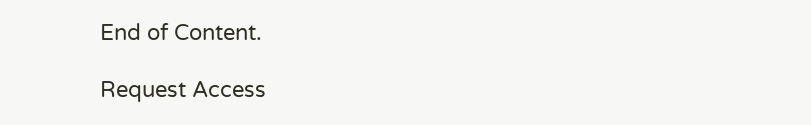End of Content.

Request Access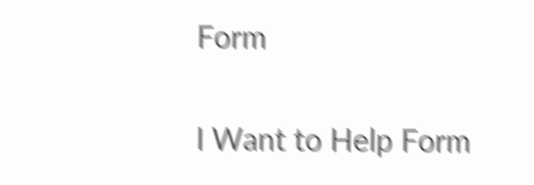Form

I Want to Help Form